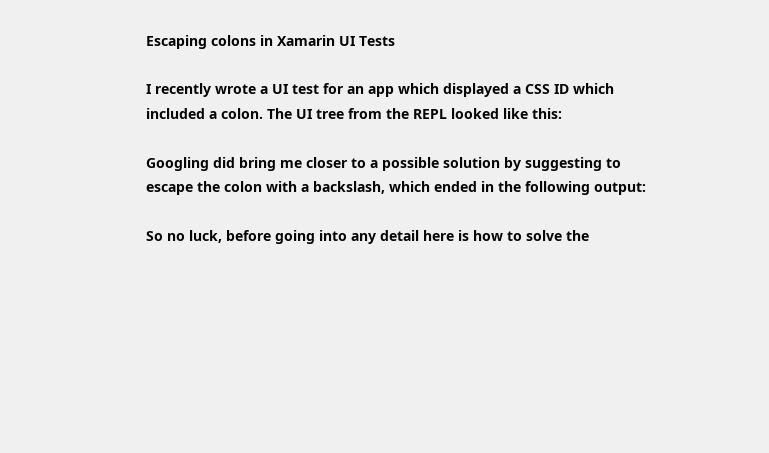Escaping colons in Xamarin UI Tests

I recently wrote a UI test for an app which displayed a CSS ID which included a colon. The UI tree from the REPL looked like this:

Googling did bring me closer to a possible solution by suggesting to escape the colon with a backslash, which ended in the following output:

So no luck, before going into any detail here is how to solve the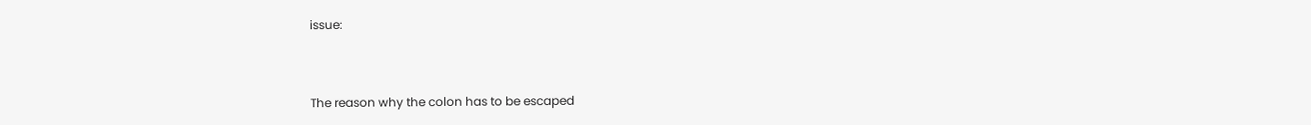issue:



The reason why the colon has to be escaped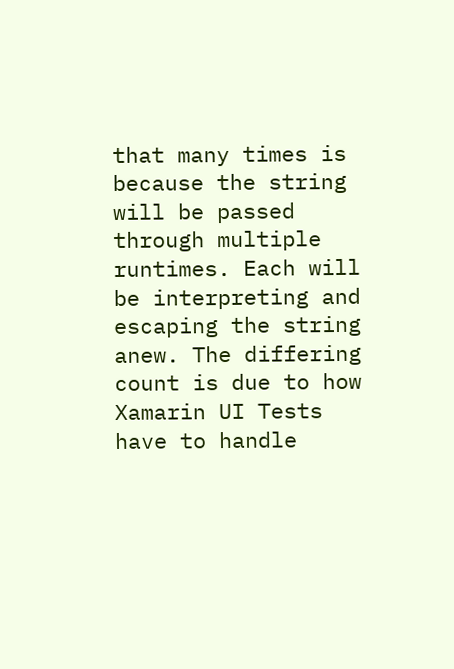that many times is because the string will be passed through multiple runtimes. Each will be interpreting and escaping the string anew. The differing count is due to how Xamarin UI Tests have to handle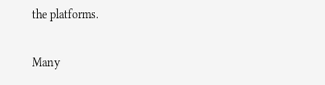the platforms.


Many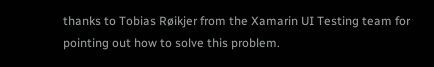thanks to Tobias Røikjer from the Xamarin UI Testing team for pointing out how to solve this problem.